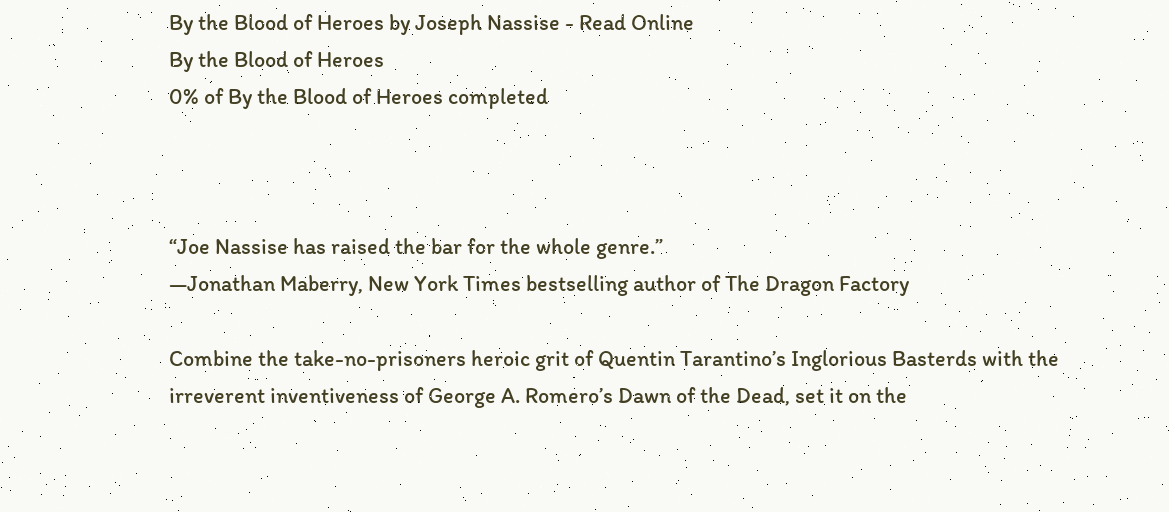By the Blood of Heroes by Joseph Nassise - Read Online
By the Blood of Heroes
0% of By the Blood of Heroes completed



“Joe Nassise has raised the bar for the whole genre.”
—Jonathan Maberry, New York Times bestselling author of The Dragon Factory

Combine the take-no-prisoners heroic grit of Quentin Tarantino’s Inglorious Basterds with the irreverent inventiveness of George A. Romero’s Dawn of the Dead, set it on the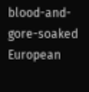blood-and-gore-soaked European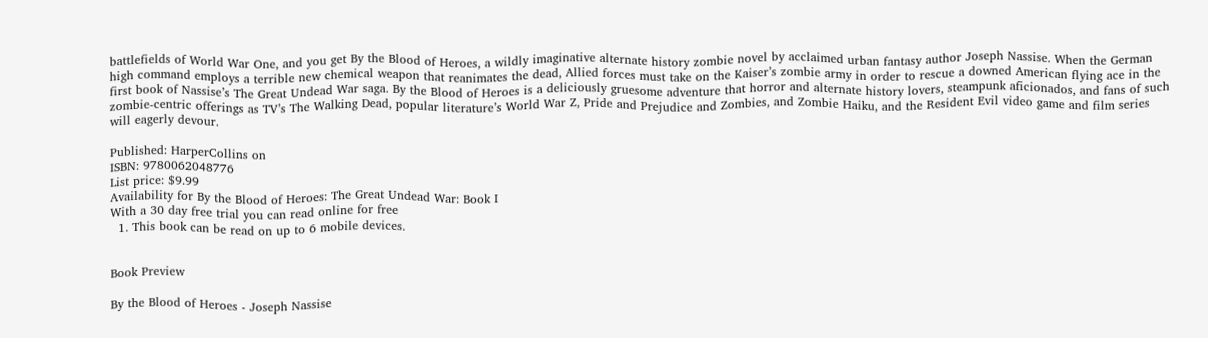battlefields of World War One, and you get By the Blood of Heroes, a wildly imaginative alternate history zombie novel by acclaimed urban fantasy author Joseph Nassise. When the German high command employs a terrible new chemical weapon that reanimates the dead, Allied forces must take on the Kaiser’s zombie army in order to rescue a downed American flying ace in the first book of Nassise’s The Great Undead War saga. By the Blood of Heroes is a deliciously gruesome adventure that horror and alternate history lovers, steampunk aficionados, and fans of such zombie-centric offerings as TV’s The Walking Dead, popular literature’s World War Z, Pride and Prejudice and Zombies, and Zombie Haiku, and the Resident Evil video game and film series will eagerly devour.

Published: HarperCollins on
ISBN: 9780062048776
List price: $9.99
Availability for By the Blood of Heroes: The Great Undead War: Book I
With a 30 day free trial you can read online for free
  1. This book can be read on up to 6 mobile devices.


Book Preview

By the Blood of Heroes - Joseph Nassise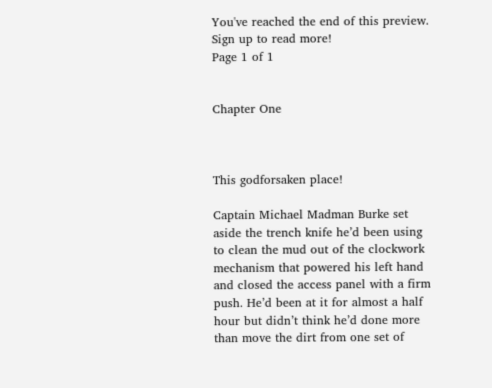You've reached the end of this preview. Sign up to read more!
Page 1 of 1


Chapter One



This godforsaken place!

Captain Michael Madman Burke set aside the trench knife he’d been using to clean the mud out of the clockwork mechanism that powered his left hand and closed the access panel with a firm push. He’d been at it for almost a half hour but didn’t think he’d done more than move the dirt from one set of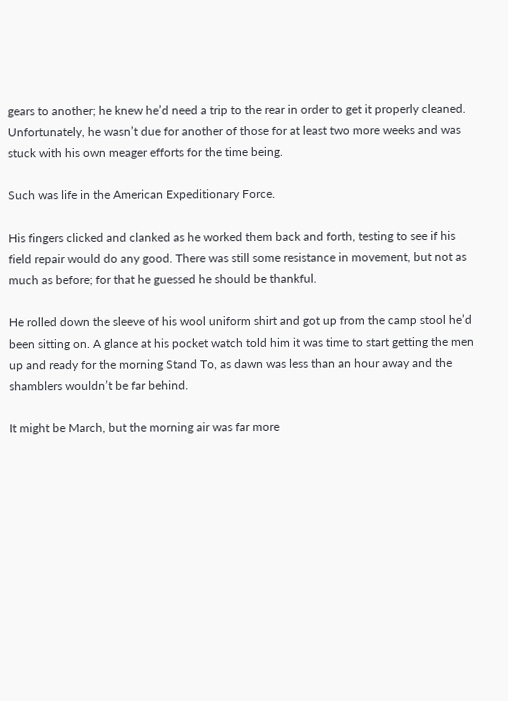gears to another; he knew he’d need a trip to the rear in order to get it properly cleaned. Unfortunately, he wasn’t due for another of those for at least two more weeks and was stuck with his own meager efforts for the time being.

Such was life in the American Expeditionary Force.

His fingers clicked and clanked as he worked them back and forth, testing to see if his field repair would do any good. There was still some resistance in movement, but not as much as before; for that he guessed he should be thankful.

He rolled down the sleeve of his wool uniform shirt and got up from the camp stool he’d been sitting on. A glance at his pocket watch told him it was time to start getting the men up and ready for the morning Stand To, as dawn was less than an hour away and the shamblers wouldn’t be far behind.

It might be March, but the morning air was far more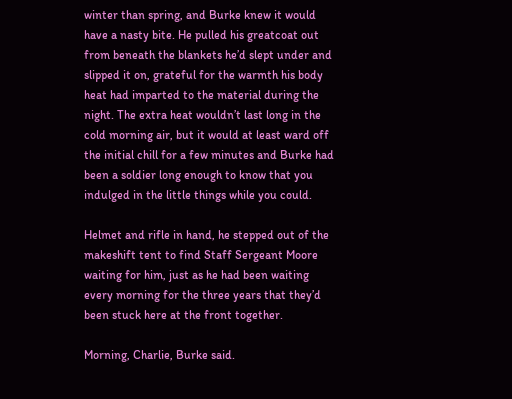winter than spring, and Burke knew it would have a nasty bite. He pulled his greatcoat out from beneath the blankets he’d slept under and slipped it on, grateful for the warmth his body heat had imparted to the material during the night. The extra heat wouldn’t last long in the cold morning air, but it would at least ward off the initial chill for a few minutes and Burke had been a soldier long enough to know that you indulged in the little things while you could.

Helmet and rifle in hand, he stepped out of the makeshift tent to find Staff Sergeant Moore waiting for him, just as he had been waiting every morning for the three years that they’d been stuck here at the front together.

Morning, Charlie, Burke said.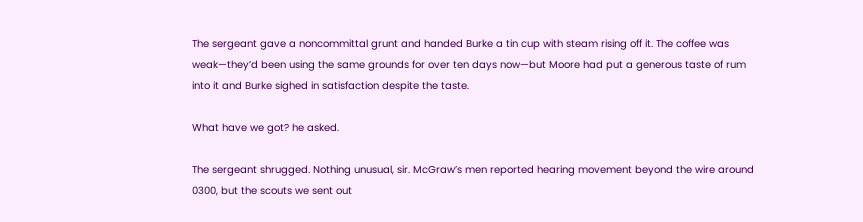The sergeant gave a noncommittal grunt and handed Burke a tin cup with steam rising off it. The coffee was weak—they’d been using the same grounds for over ten days now—but Moore had put a generous taste of rum into it and Burke sighed in satisfaction despite the taste.

What have we got? he asked.

The sergeant shrugged. Nothing unusual, sir. McGraw’s men reported hearing movement beyond the wire around 0300, but the scouts we sent out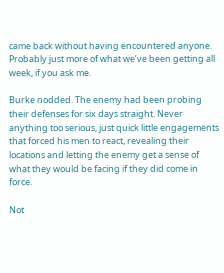came back without having encountered anyone. Probably just more of what we’ve been getting all week, if you ask me.

Burke nodded. The enemy had been probing their defenses for six days straight. Never anything too serious, just quick little engagements that forced his men to react, revealing their locations and letting the enemy get a sense of what they would be facing if they did come in force.

Not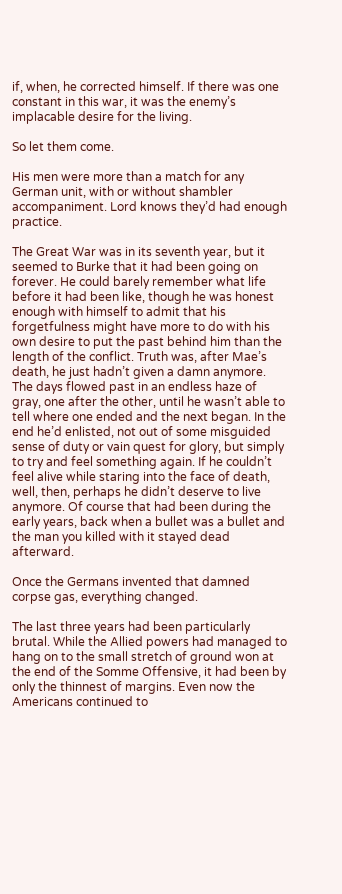if, when, he corrected himself. If there was one constant in this war, it was the enemy’s implacable desire for the living.

So let them come.

His men were more than a match for any German unit, with or without shambler accompaniment. Lord knows they’d had enough practice.

The Great War was in its seventh year, but it seemed to Burke that it had been going on forever. He could barely remember what life before it had been like, though he was honest enough with himself to admit that his forgetfulness might have more to do with his own desire to put the past behind him than the length of the conflict. Truth was, after Mae’s death, he just hadn’t given a damn anymore. The days flowed past in an endless haze of gray, one after the other, until he wasn’t able to tell where one ended and the next began. In the end he’d enlisted, not out of some misguided sense of duty or vain quest for glory, but simply to try and feel something again. If he couldn’t feel alive while staring into the face of death, well, then, perhaps he didn’t deserve to live anymore. Of course that had been during the early years, back when a bullet was a bullet and the man you killed with it stayed dead afterward.

Once the Germans invented that damned corpse gas, everything changed.

The last three years had been particularly brutal. While the Allied powers had managed to hang on to the small stretch of ground won at the end of the Somme Offensive, it had been by only the thinnest of margins. Even now the Americans continued to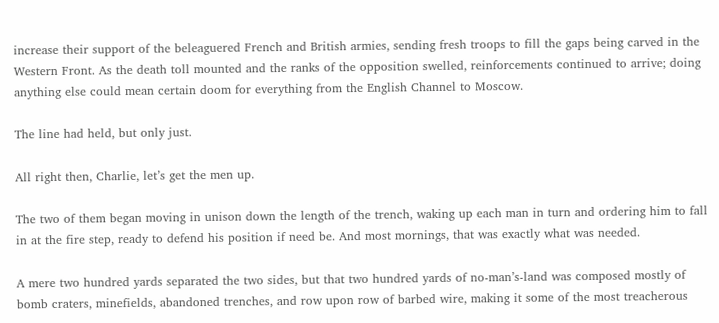increase their support of the beleaguered French and British armies, sending fresh troops to fill the gaps being carved in the Western Front. As the death toll mounted and the ranks of the opposition swelled, reinforcements continued to arrive; doing anything else could mean certain doom for everything from the English Channel to Moscow.

The line had held, but only just.

All right then, Charlie, let’s get the men up.

The two of them began moving in unison down the length of the trench, waking up each man in turn and ordering him to fall in at the fire step, ready to defend his position if need be. And most mornings, that was exactly what was needed.

A mere two hundred yards separated the two sides, but that two hundred yards of no-man’s-land was composed mostly of bomb craters, minefields, abandoned trenches, and row upon row of barbed wire, making it some of the most treacherous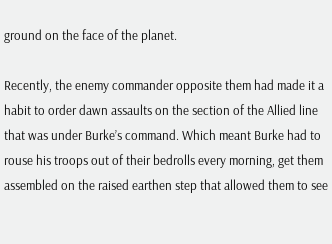ground on the face of the planet.

Recently, the enemy commander opposite them had made it a habit to order dawn assaults on the section of the Allied line that was under Burke’s command. Which meant Burke had to rouse his troops out of their bedrolls every morning, get them assembled on the raised earthen step that allowed them to see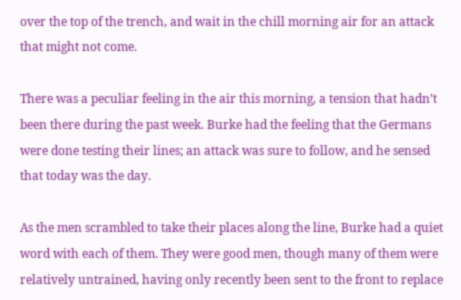over the top of the trench, and wait in the chill morning air for an attack that might not come.

There was a peculiar feeling in the air this morning, a tension that hadn’t been there during the past week. Burke had the feeling that the Germans were done testing their lines; an attack was sure to follow, and he sensed that today was the day.

As the men scrambled to take their places along the line, Burke had a quiet word with each of them. They were good men, though many of them were relatively untrained, having only recently been sent to the front to replace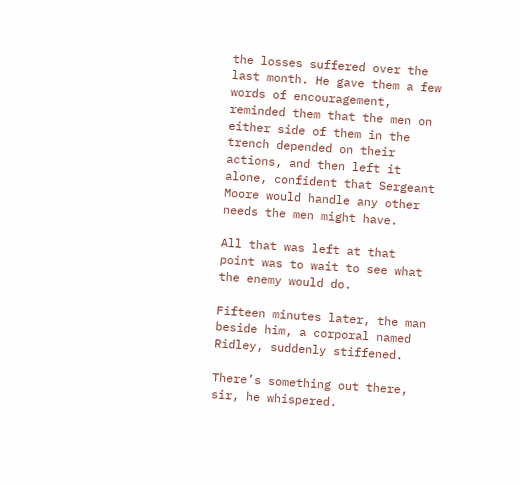the losses suffered over the last month. He gave them a few words of encouragement, reminded them that the men on either side of them in the trench depended on their actions, and then left it alone, confident that Sergeant Moore would handle any other needs the men might have.

All that was left at that point was to wait to see what the enemy would do.

Fifteen minutes later, the man beside him, a corporal named Ridley, suddenly stiffened.

There’s something out there, sir, he whispered.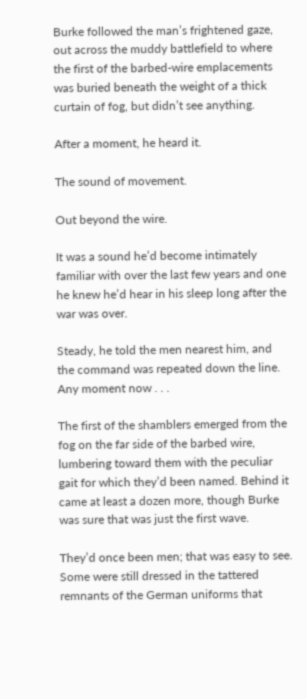Burke followed the man’s frightened gaze, out across the muddy battlefield to where the first of the barbed-wire emplacements was buried beneath the weight of a thick curtain of fog, but didn’t see anything.

After a moment, he heard it.

The sound of movement.

Out beyond the wire.

It was a sound he’d become intimately familiar with over the last few years and one he knew he’d hear in his sleep long after the war was over.

Steady, he told the men nearest him, and the command was repeated down the line. Any moment now . . .

The first of the shamblers emerged from the fog on the far side of the barbed wire, lumbering toward them with the peculiar gait for which they’d been named. Behind it came at least a dozen more, though Burke was sure that was just the first wave.

They’d once been men; that was easy to see. Some were still dressed in the tattered remnants of the German uniforms that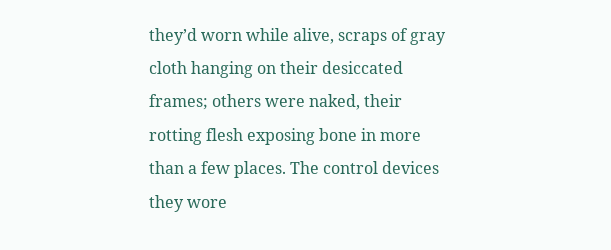they’d worn while alive, scraps of gray cloth hanging on their desiccated frames; others were naked, their rotting flesh exposing bone in more than a few places. The control devices they wore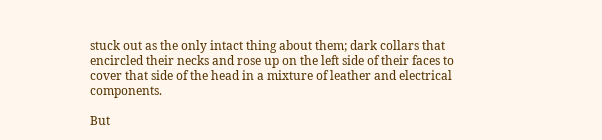stuck out as the only intact thing about them; dark collars that encircled their necks and rose up on the left side of their faces to cover that side of the head in a mixture of leather and electrical components.

But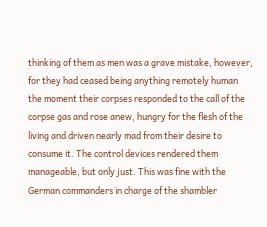thinking of them as men was a grave mistake, however, for they had ceased being anything remotely human the moment their corpses responded to the call of the corpse gas and rose anew, hungry for the flesh of the living and driven nearly mad from their desire to consume it. The control devices rendered them manageable, but only just. This was fine with the German commanders in charge of the shambler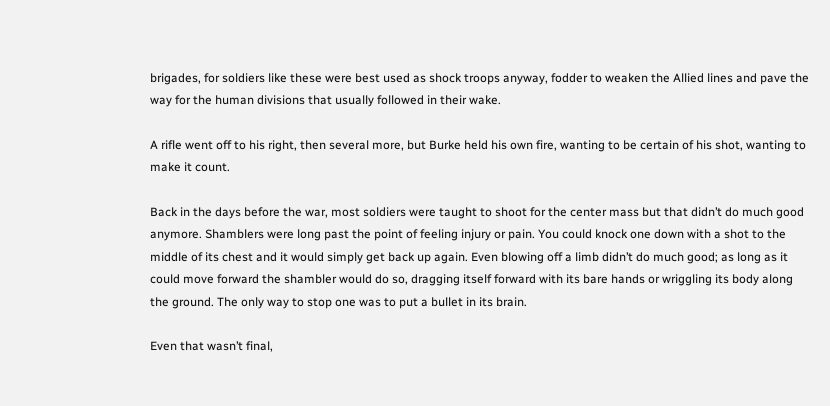brigades, for soldiers like these were best used as shock troops anyway, fodder to weaken the Allied lines and pave the way for the human divisions that usually followed in their wake.

A rifle went off to his right, then several more, but Burke held his own fire, wanting to be certain of his shot, wanting to make it count.

Back in the days before the war, most soldiers were taught to shoot for the center mass but that didn’t do much good anymore. Shamblers were long past the point of feeling injury or pain. You could knock one down with a shot to the middle of its chest and it would simply get back up again. Even blowing off a limb didn’t do much good; as long as it could move forward the shambler would do so, dragging itself forward with its bare hands or wriggling its body along the ground. The only way to stop one was to put a bullet in its brain.

Even that wasn’t final,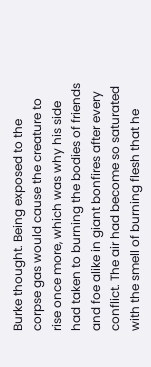Burke thought. Being exposed to the corpse gas would cause the creature to rise once more, which was why his side had taken to burning the bodies of friends and foe alike in giant bonfires after every conflict. The air had become so saturated with the smell of burning flesh that he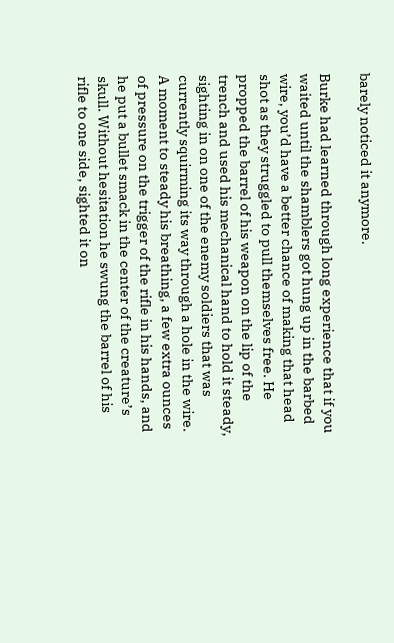barely noticed it anymore.

Burke had learned through long experience that if you waited until the shamblers got hung up in the barbed wire, you’d have a better chance of making that head shot as they struggled to pull themselves free. He propped the barrel of his weapon on the lip of the trench and used his mechanical hand to hold it steady, sighting in on one of the enemy soldiers that was currently squirming its way through a hole in the wire. A moment to steady his breathing, a few extra ounces of pressure on the trigger of the rifle in his hands, and he put a bullet smack in the center of the creature’s skull. Without hesitation he swung the barrel of his rifle to one side, sighted it on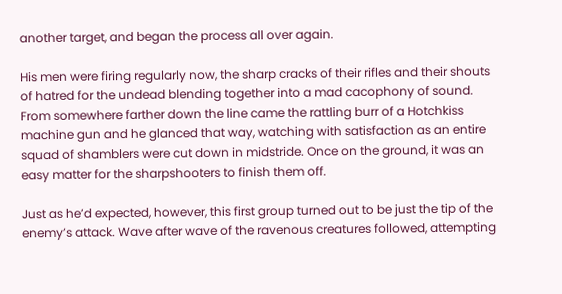another target, and began the process all over again.

His men were firing regularly now, the sharp cracks of their rifles and their shouts of hatred for the undead blending together into a mad cacophony of sound. From somewhere farther down the line came the rattling burr of a Hotchkiss machine gun and he glanced that way, watching with satisfaction as an entire squad of shamblers were cut down in midstride. Once on the ground, it was an easy matter for the sharpshooters to finish them off.

Just as he’d expected, however, this first group turned out to be just the tip of the enemy’s attack. Wave after wave of the ravenous creatures followed, attempting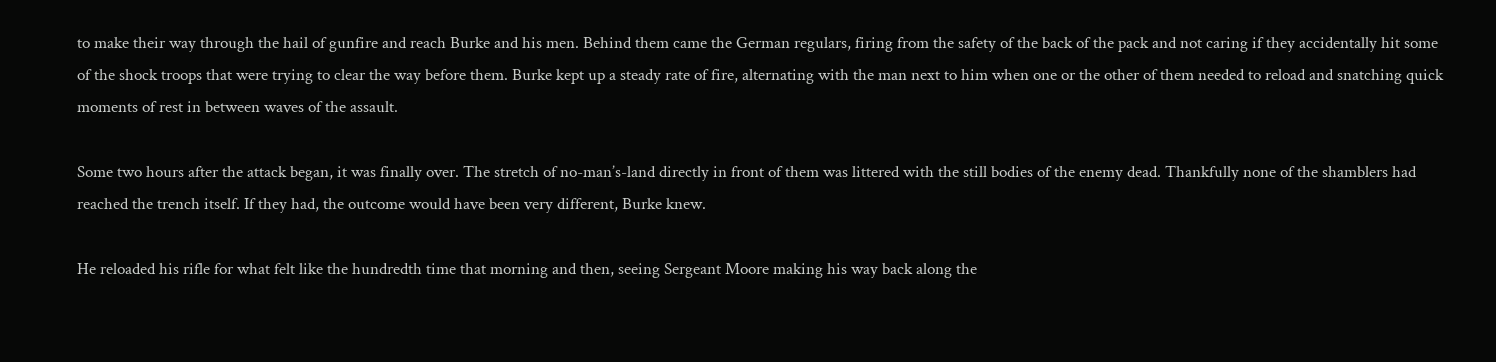to make their way through the hail of gunfire and reach Burke and his men. Behind them came the German regulars, firing from the safety of the back of the pack and not caring if they accidentally hit some of the shock troops that were trying to clear the way before them. Burke kept up a steady rate of fire, alternating with the man next to him when one or the other of them needed to reload and snatching quick moments of rest in between waves of the assault.

Some two hours after the attack began, it was finally over. The stretch of no-man’s-land directly in front of them was littered with the still bodies of the enemy dead. Thankfully none of the shamblers had reached the trench itself. If they had, the outcome would have been very different, Burke knew.

He reloaded his rifle for what felt like the hundredth time that morning and then, seeing Sergeant Moore making his way back along the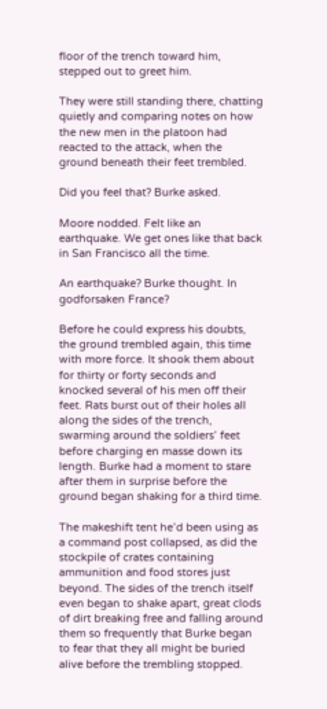floor of the trench toward him, stepped out to greet him.

They were still standing there, chatting quietly and comparing notes on how the new men in the platoon had reacted to the attack, when the ground beneath their feet trembled.

Did you feel that? Burke asked.

Moore nodded. Felt like an earthquake. We get ones like that back in San Francisco all the time.

An earthquake? Burke thought. In godforsaken France?

Before he could express his doubts, the ground trembled again, this time with more force. It shook them about for thirty or forty seconds and knocked several of his men off their feet. Rats burst out of their holes all along the sides of the trench, swarming around the soldiers’ feet before charging en masse down its length. Burke had a moment to stare after them in surprise before the ground began shaking for a third time.

The makeshift tent he’d been using as a command post collapsed, as did the stockpile of crates containing ammunition and food stores just beyond. The sides of the trench itself even began to shake apart, great clods of dirt breaking free and falling around them so frequently that Burke began to fear that they all might be buried alive before the trembling stopped.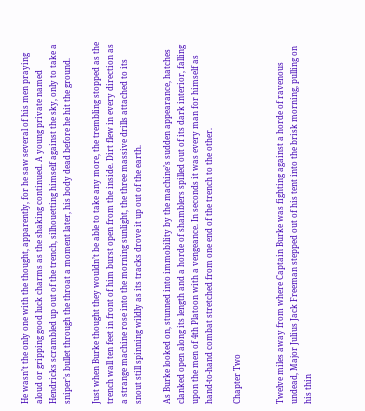He wasn’t the only one with the thought, apparently, for he saw several of his men praying aloud or gripping good luck charms as the shaking continued. A young private named Hendricks scrambled up out of the trench, silhouetting himself against the sky, only to take a sniper’s bullet through the throat a moment later, his body dead before he hit the ground.

Just when Burke thought they wouldn’t be able to take any more, the trembling stopped as the trench wall ten feet in front of him burst open from the inside. Dirt flew in every direction as a strange machine rose into the morning sunlight, the three massive drills attached to its snout still spinning wildly as its tracks drove it up out of the earth.

As Burke looked on, stunned into immobility by the machine’s sudden appearance, hatches clanked open along its length and a horde of shamblers spilled out of its dark interior, falling upon the men of 4th Platoon with a vengeance. In seconds it was every man for himself as hand-to-hand combat stretched from one end of the trench to the other.

Chapter Two


Twelve miles away from where Captain Burke was fighting against a horde of ravenous undead, Major Julius Jack Freeman stepped out of his tent into the brisk morning, pulling on his thin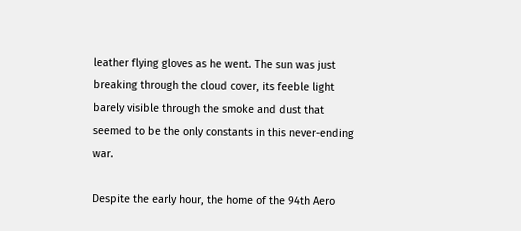leather flying gloves as he went. The sun was just breaking through the cloud cover, its feeble light barely visible through the smoke and dust that seemed to be the only constants in this never-ending war.

Despite the early hour, the home of the 94th Aero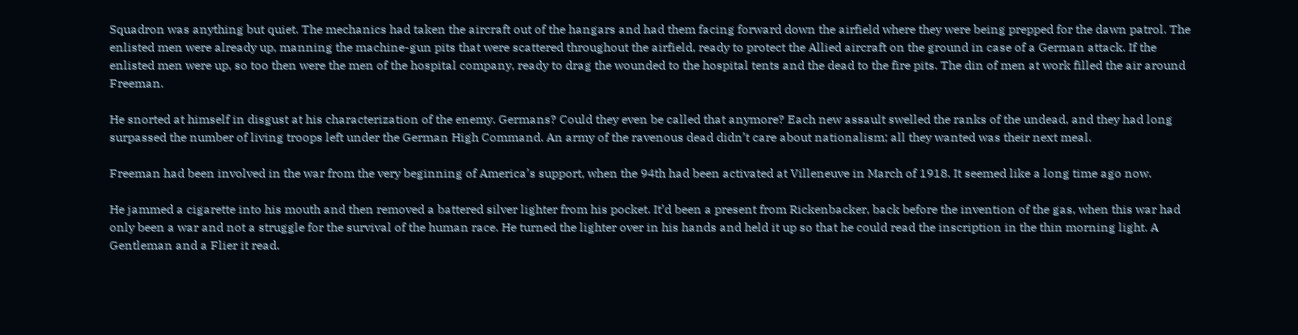Squadron was anything but quiet. The mechanics had taken the aircraft out of the hangars and had them facing forward down the airfield where they were being prepped for the dawn patrol. The enlisted men were already up, manning the machine-gun pits that were scattered throughout the airfield, ready to protect the Allied aircraft on the ground in case of a German attack. If the enlisted men were up, so too then were the men of the hospital company, ready to drag the wounded to the hospital tents and the dead to the fire pits. The din of men at work filled the air around Freeman.

He snorted at himself in disgust at his characterization of the enemy. Germans? Could they even be called that anymore? Each new assault swelled the ranks of the undead, and they had long surpassed the number of living troops left under the German High Command. An army of the ravenous dead didn’t care about nationalism; all they wanted was their next meal.

Freeman had been involved in the war from the very beginning of America’s support, when the 94th had been activated at Villeneuve in March of 1918. It seemed like a long time ago now.

He jammed a cigarette into his mouth and then removed a battered silver lighter from his pocket. It’d been a present from Rickenbacker, back before the invention of the gas, when this war had only been a war and not a struggle for the survival of the human race. He turned the lighter over in his hands and held it up so that he could read the inscription in the thin morning light. A Gentleman and a Flier it read.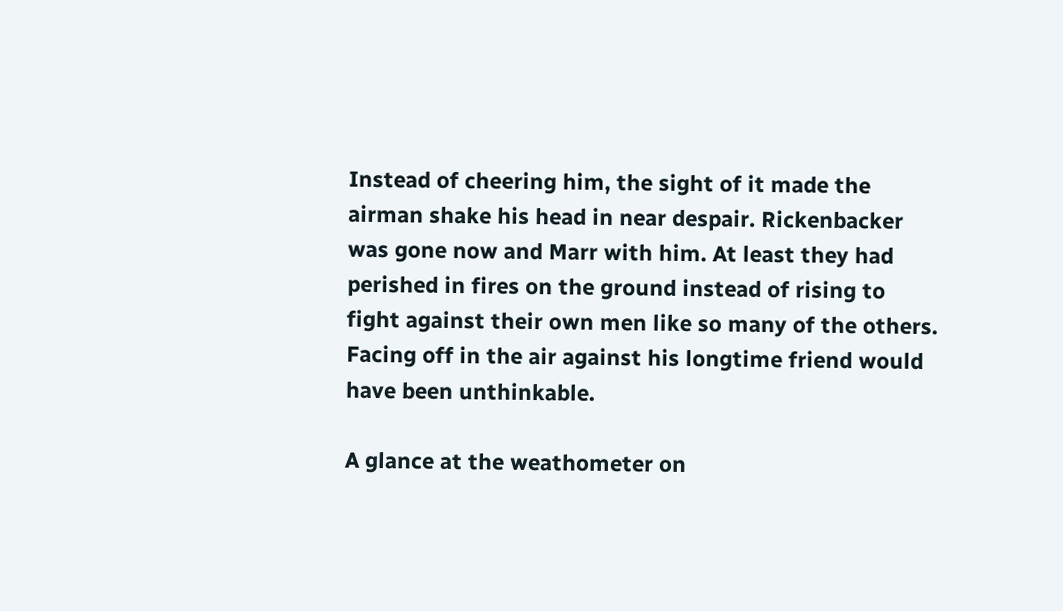Instead of cheering him, the sight of it made the airman shake his head in near despair. Rickenbacker was gone now and Marr with him. At least they had perished in fires on the ground instead of rising to fight against their own men like so many of the others. Facing off in the air against his longtime friend would have been unthinkable.

A glance at the weathometer on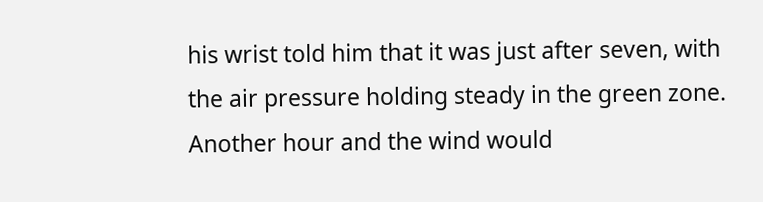his wrist told him that it was just after seven, with the air pressure holding steady in the green zone. Another hour and the wind would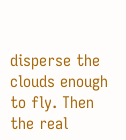disperse the clouds enough to fly. Then the real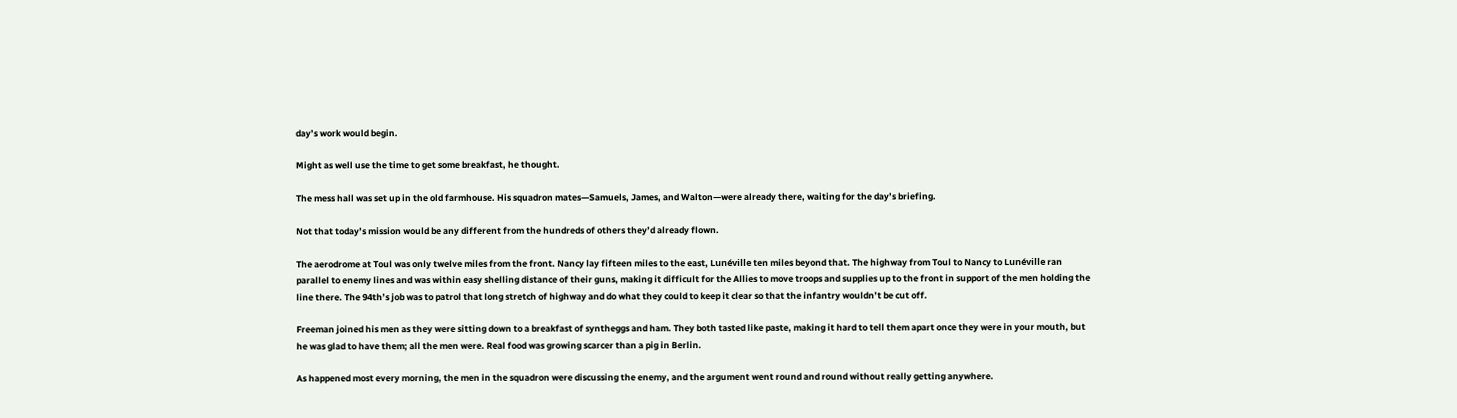day’s work would begin.

Might as well use the time to get some breakfast, he thought.

The mess hall was set up in the old farmhouse. His squadron mates—Samuels, James, and Walton—were already there, waiting for the day’s briefing.

Not that today’s mission would be any different from the hundreds of others they’d already flown.

The aerodrome at Toul was only twelve miles from the front. Nancy lay fifteen miles to the east, Lunéville ten miles beyond that. The highway from Toul to Nancy to Lunéville ran parallel to enemy lines and was within easy shelling distance of their guns, making it difficult for the Allies to move troops and supplies up to the front in support of the men holding the line there. The 94th’s job was to patrol that long stretch of highway and do what they could to keep it clear so that the infantry wouldn’t be cut off.

Freeman joined his men as they were sitting down to a breakfast of syntheggs and ham. They both tasted like paste, making it hard to tell them apart once they were in your mouth, but he was glad to have them; all the men were. Real food was growing scarcer than a pig in Berlin.

As happened most every morning, the men in the squadron were discussing the enemy, and the argument went round and round without really getting anywhere.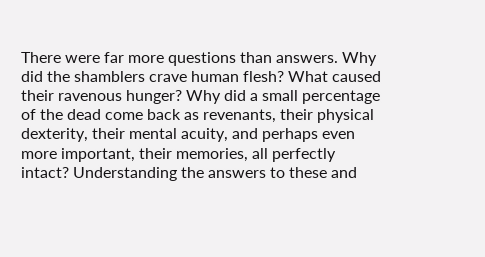There were far more questions than answers. Why did the shamblers crave human flesh? What caused their ravenous hunger? Why did a small percentage of the dead come back as revenants, their physical dexterity, their mental acuity, and perhaps even more important, their memories, all perfectly intact? Understanding the answers to these and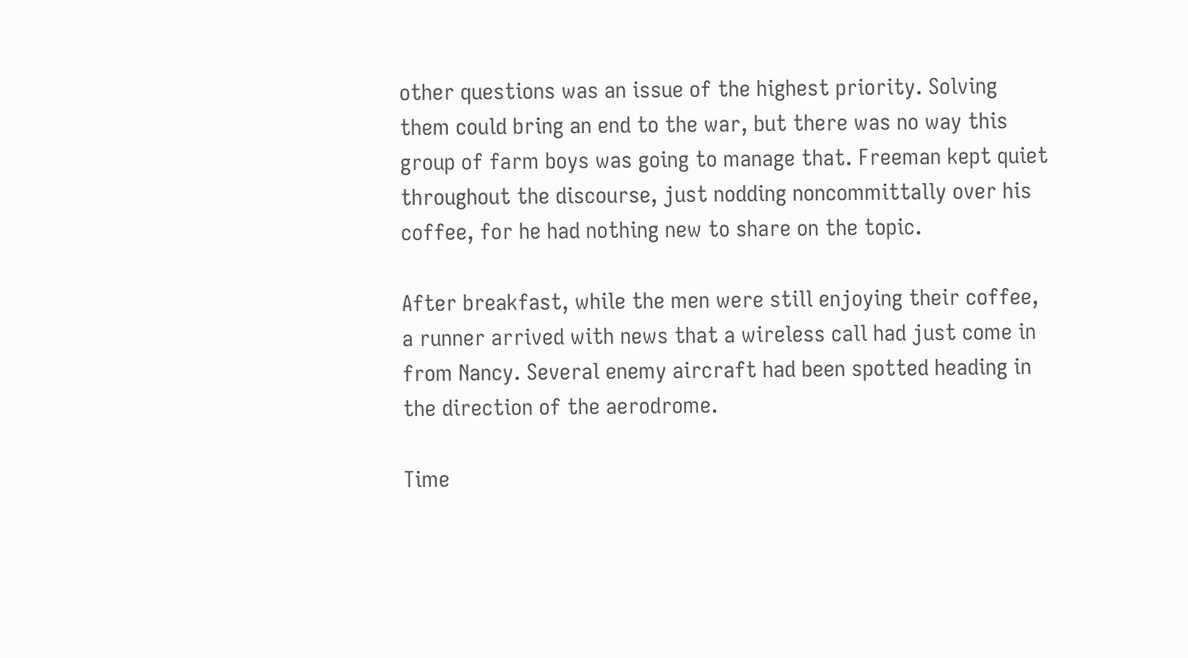other questions was an issue of the highest priority. Solving them could bring an end to the war, but there was no way this group of farm boys was going to manage that. Freeman kept quiet throughout the discourse, just nodding noncommittally over his coffee, for he had nothing new to share on the topic.

After breakfast, while the men were still enjoying their coffee, a runner arrived with news that a wireless call had just come in from Nancy. Several enemy aircraft had been spotted heading in the direction of the aerodrome.

Time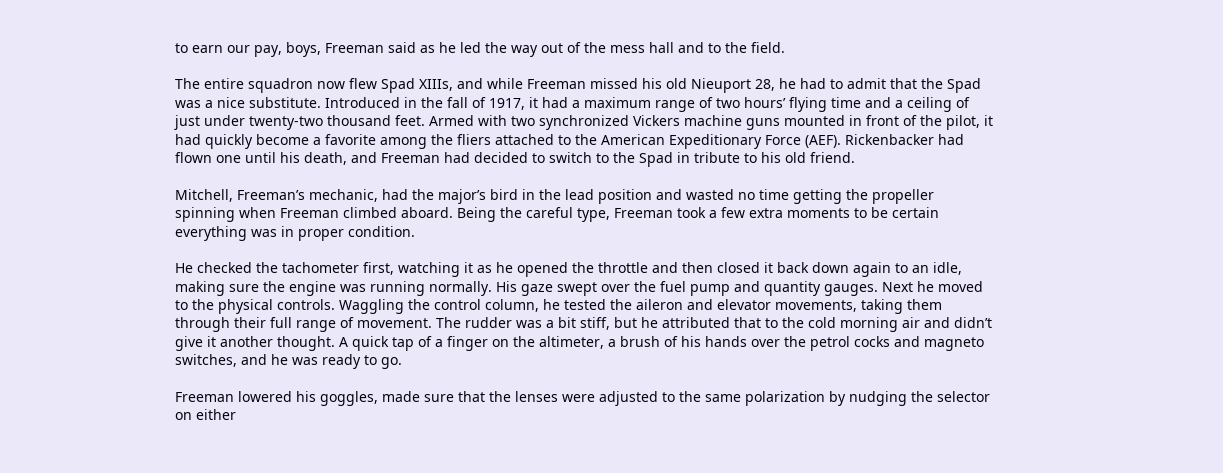to earn our pay, boys, Freeman said as he led the way out of the mess hall and to the field.

The entire squadron now flew Spad XIIIs, and while Freeman missed his old Nieuport 28, he had to admit that the Spad was a nice substitute. Introduced in the fall of 1917, it had a maximum range of two hours’ flying time and a ceiling of just under twenty-two thousand feet. Armed with two synchronized Vickers machine guns mounted in front of the pilot, it had quickly become a favorite among the fliers attached to the American Expeditionary Force (AEF). Rickenbacker had flown one until his death, and Freeman had decided to switch to the Spad in tribute to his old friend.

Mitchell, Freeman’s mechanic, had the major’s bird in the lead position and wasted no time getting the propeller spinning when Freeman climbed aboard. Being the careful type, Freeman took a few extra moments to be certain everything was in proper condition.

He checked the tachometer first, watching it as he opened the throttle and then closed it back down again to an idle, making sure the engine was running normally. His gaze swept over the fuel pump and quantity gauges. Next he moved to the physical controls. Waggling the control column, he tested the aileron and elevator movements, taking them through their full range of movement. The rudder was a bit stiff, but he attributed that to the cold morning air and didn’t give it another thought. A quick tap of a finger on the altimeter, a brush of his hands over the petrol cocks and magneto switches, and he was ready to go.

Freeman lowered his goggles, made sure that the lenses were adjusted to the same polarization by nudging the selector on either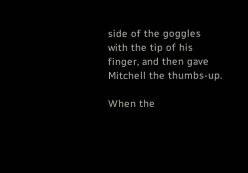side of the goggles with the tip of his finger, and then gave Mitchell the thumbs-up.

When the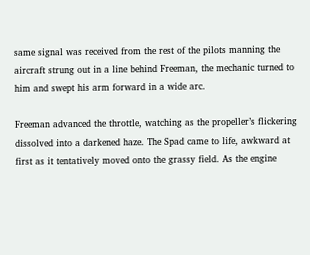same signal was received from the rest of the pilots manning the aircraft strung out in a line behind Freeman, the mechanic turned to him and swept his arm forward in a wide arc.

Freeman advanced the throttle, watching as the propeller’s flickering dissolved into a darkened haze. The Spad came to life, awkward at first as it tentatively moved onto the grassy field. As the engine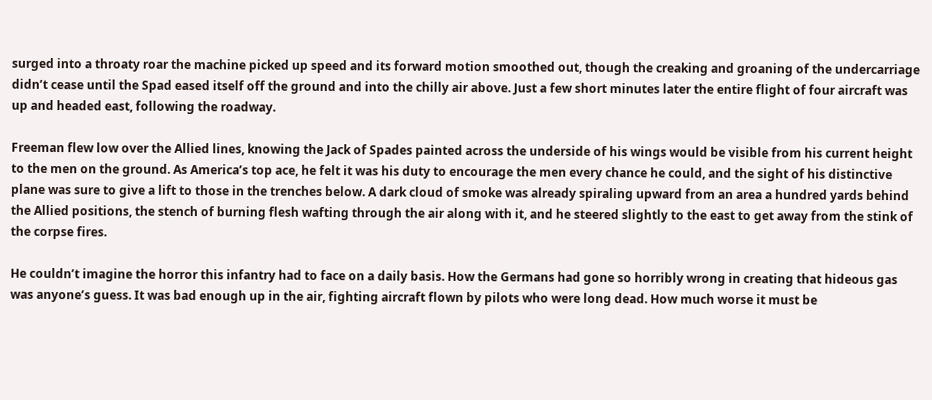surged into a throaty roar the machine picked up speed and its forward motion smoothed out, though the creaking and groaning of the undercarriage didn’t cease until the Spad eased itself off the ground and into the chilly air above. Just a few short minutes later the entire flight of four aircraft was up and headed east, following the roadway.

Freeman flew low over the Allied lines, knowing the Jack of Spades painted across the underside of his wings would be visible from his current height to the men on the ground. As America’s top ace, he felt it was his duty to encourage the men every chance he could, and the sight of his distinctive plane was sure to give a lift to those in the trenches below. A dark cloud of smoke was already spiraling upward from an area a hundred yards behind the Allied positions, the stench of burning flesh wafting through the air along with it, and he steered slightly to the east to get away from the stink of the corpse fires.

He couldn’t imagine the horror this infantry had to face on a daily basis. How the Germans had gone so horribly wrong in creating that hideous gas was anyone’s guess. It was bad enough up in the air, fighting aircraft flown by pilots who were long dead. How much worse it must be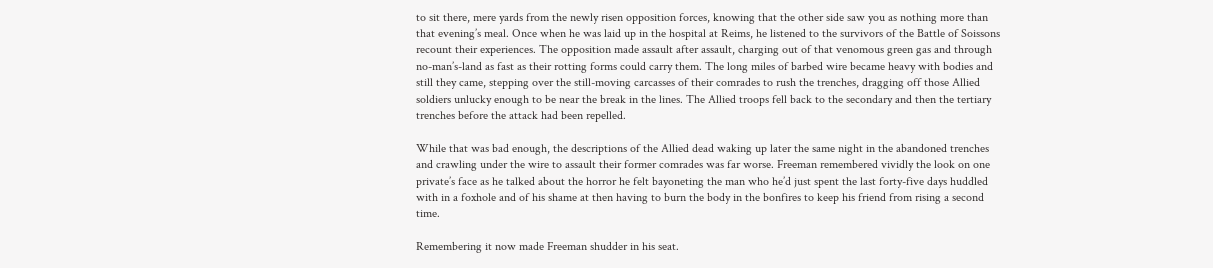to sit there, mere yards from the newly risen opposition forces, knowing that the other side saw you as nothing more than that evening’s meal. Once when he was laid up in the hospital at Reims, he listened to the survivors of the Battle of Soissons recount their experiences. The opposition made assault after assault, charging out of that venomous green gas and through no-man’s-land as fast as their rotting forms could carry them. The long miles of barbed wire became heavy with bodies and still they came, stepping over the still-moving carcasses of their comrades to rush the trenches, dragging off those Allied soldiers unlucky enough to be near the break in the lines. The Allied troops fell back to the secondary and then the tertiary trenches before the attack had been repelled.

While that was bad enough, the descriptions of the Allied dead waking up later the same night in the abandoned trenches and crawling under the wire to assault their former comrades was far worse. Freeman remembered vividly the look on one private’s face as he talked about the horror he felt bayoneting the man who he’d just spent the last forty-five days huddled with in a foxhole and of his shame at then having to burn the body in the bonfires to keep his friend from rising a second time.

Remembering it now made Freeman shudder in his seat.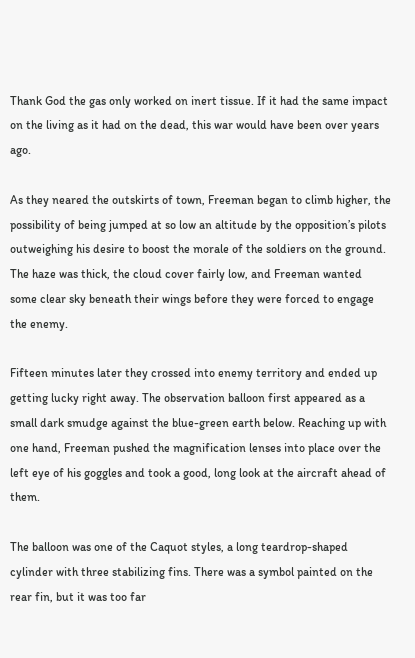Thank God the gas only worked on inert tissue. If it had the same impact on the living as it had on the dead, this war would have been over years ago.

As they neared the outskirts of town, Freeman began to climb higher, the possibility of being jumped at so low an altitude by the opposition’s pilots outweighing his desire to boost the morale of the soldiers on the ground. The haze was thick, the cloud cover fairly low, and Freeman wanted some clear sky beneath their wings before they were forced to engage the enemy.

Fifteen minutes later they crossed into enemy territory and ended up getting lucky right away. The observation balloon first appeared as a small dark smudge against the blue-green earth below. Reaching up with one hand, Freeman pushed the magnification lenses into place over the left eye of his goggles and took a good, long look at the aircraft ahead of them.

The balloon was one of the Caquot styles, a long teardrop-shaped cylinder with three stabilizing fins. There was a symbol painted on the rear fin, but it was too far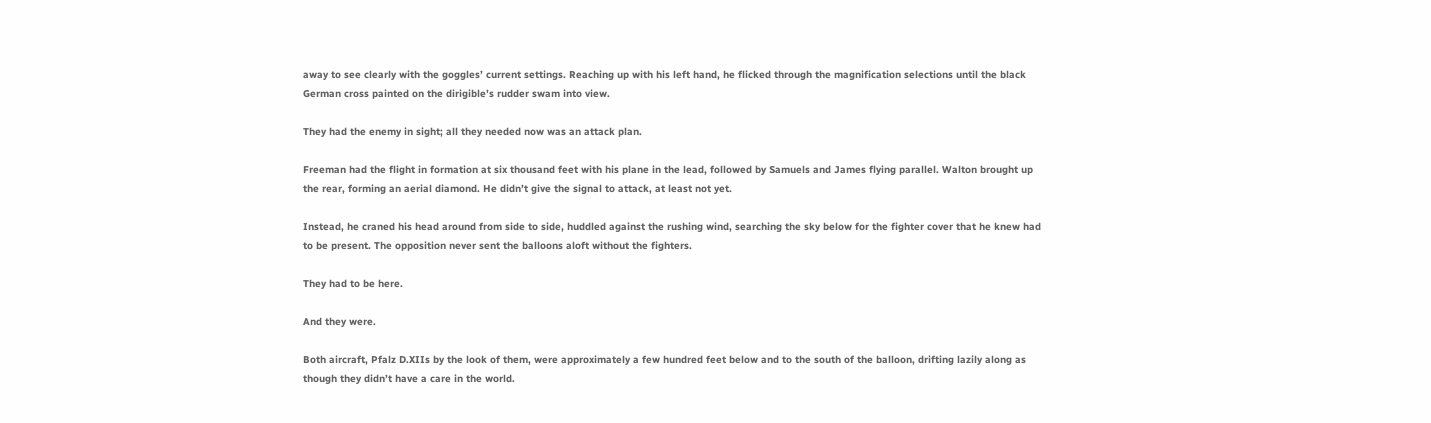away to see clearly with the goggles’ current settings. Reaching up with his left hand, he flicked through the magnification selections until the black German cross painted on the dirigible’s rudder swam into view.

They had the enemy in sight; all they needed now was an attack plan.

Freeman had the flight in formation at six thousand feet with his plane in the lead, followed by Samuels and James flying parallel. Walton brought up the rear, forming an aerial diamond. He didn’t give the signal to attack, at least not yet.

Instead, he craned his head around from side to side, huddled against the rushing wind, searching the sky below for the fighter cover that he knew had to be present. The opposition never sent the balloons aloft without the fighters.

They had to be here.

And they were.

Both aircraft, Pfalz D.XIIs by the look of them, were approximately a few hundred feet below and to the south of the balloon, drifting lazily along as though they didn’t have a care in the world.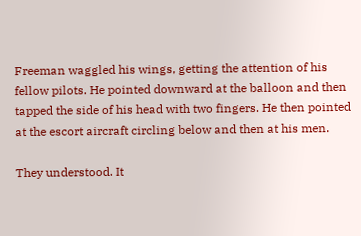Freeman waggled his wings, getting the attention of his fellow pilots. He pointed downward at the balloon and then tapped the side of his head with two fingers. He then pointed at the escort aircraft circling below and then at his men.

They understood. It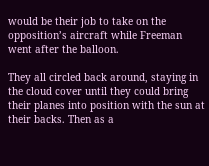would be their job to take on the opposition’s aircraft while Freeman went after the balloon.

They all circled back around, staying in the cloud cover until they could bring their planes into position with the sun at their backs. Then as a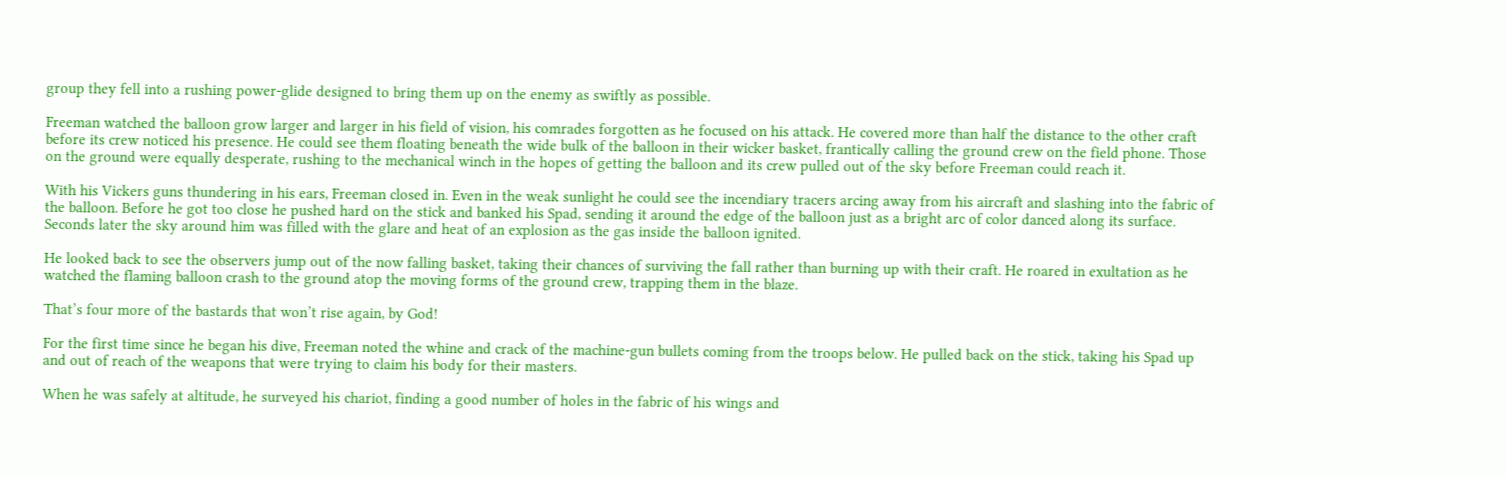group they fell into a rushing power-glide designed to bring them up on the enemy as swiftly as possible.

Freeman watched the balloon grow larger and larger in his field of vision, his comrades forgotten as he focused on his attack. He covered more than half the distance to the other craft before its crew noticed his presence. He could see them floating beneath the wide bulk of the balloon in their wicker basket, frantically calling the ground crew on the field phone. Those on the ground were equally desperate, rushing to the mechanical winch in the hopes of getting the balloon and its crew pulled out of the sky before Freeman could reach it.

With his Vickers guns thundering in his ears, Freeman closed in. Even in the weak sunlight he could see the incendiary tracers arcing away from his aircraft and slashing into the fabric of the balloon. Before he got too close he pushed hard on the stick and banked his Spad, sending it around the edge of the balloon just as a bright arc of color danced along its surface. Seconds later the sky around him was filled with the glare and heat of an explosion as the gas inside the balloon ignited.

He looked back to see the observers jump out of the now falling basket, taking their chances of surviving the fall rather than burning up with their craft. He roared in exultation as he watched the flaming balloon crash to the ground atop the moving forms of the ground crew, trapping them in the blaze.

That’s four more of the bastards that won’t rise again, by God!

For the first time since he began his dive, Freeman noted the whine and crack of the machine-gun bullets coming from the troops below. He pulled back on the stick, taking his Spad up and out of reach of the weapons that were trying to claim his body for their masters.

When he was safely at altitude, he surveyed his chariot, finding a good number of holes in the fabric of his wings and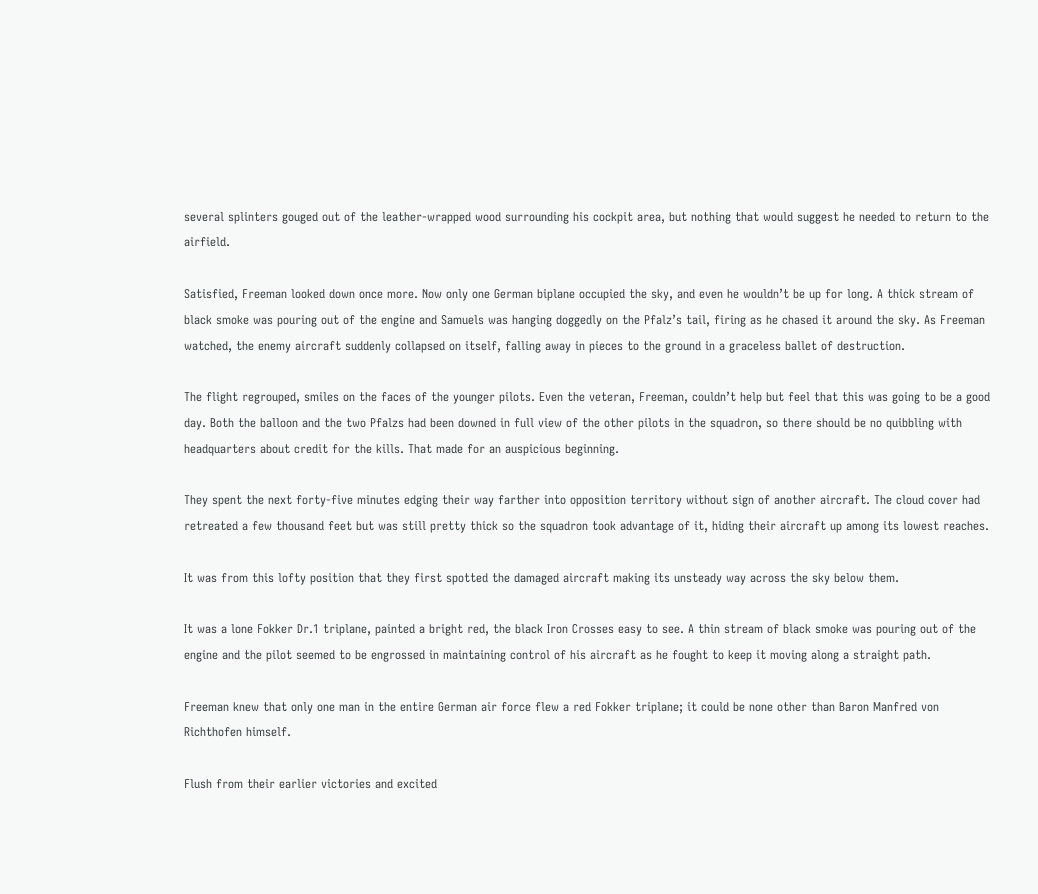several splinters gouged out of the leather-wrapped wood surrounding his cockpit area, but nothing that would suggest he needed to return to the airfield.

Satisfied, Freeman looked down once more. Now only one German biplane occupied the sky, and even he wouldn’t be up for long. A thick stream of black smoke was pouring out of the engine and Samuels was hanging doggedly on the Pfalz’s tail, firing as he chased it around the sky. As Freeman watched, the enemy aircraft suddenly collapsed on itself, falling away in pieces to the ground in a graceless ballet of destruction.

The flight regrouped, smiles on the faces of the younger pilots. Even the veteran, Freeman, couldn’t help but feel that this was going to be a good day. Both the balloon and the two Pfalzs had been downed in full view of the other pilots in the squadron, so there should be no quibbling with headquarters about credit for the kills. That made for an auspicious beginning.

They spent the next forty-five minutes edging their way farther into opposition territory without sign of another aircraft. The cloud cover had retreated a few thousand feet but was still pretty thick so the squadron took advantage of it, hiding their aircraft up among its lowest reaches.

It was from this lofty position that they first spotted the damaged aircraft making its unsteady way across the sky below them.

It was a lone Fokker Dr.1 triplane, painted a bright red, the black Iron Crosses easy to see. A thin stream of black smoke was pouring out of the engine and the pilot seemed to be engrossed in maintaining control of his aircraft as he fought to keep it moving along a straight path.

Freeman knew that only one man in the entire German air force flew a red Fokker triplane; it could be none other than Baron Manfred von Richthofen himself.

Flush from their earlier victories and excited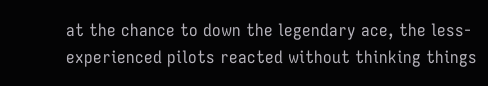at the chance to down the legendary ace, the less-experienced pilots reacted without thinking things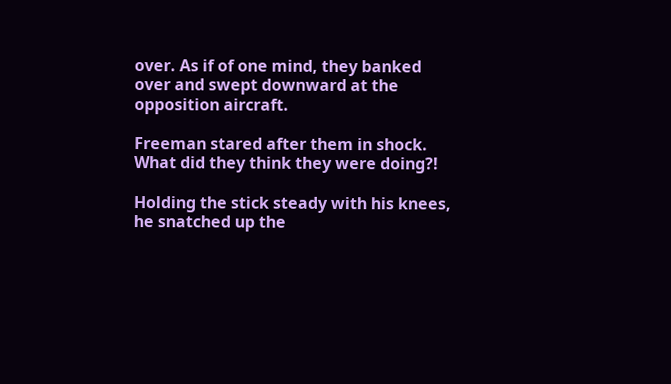over. As if of one mind, they banked over and swept downward at the opposition aircraft.

Freeman stared after them in shock. What did they think they were doing?!

Holding the stick steady with his knees, he snatched up the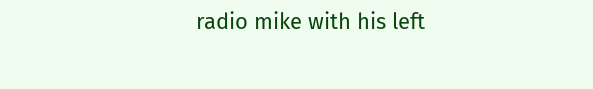radio mike with his left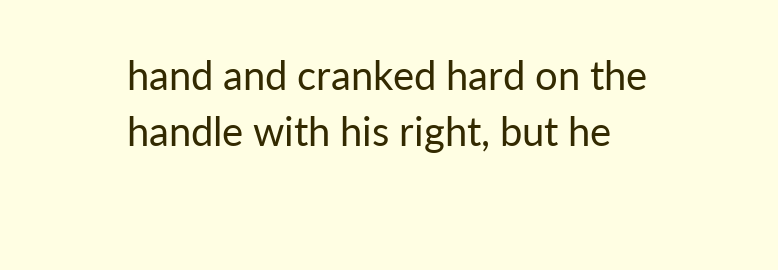hand and cranked hard on the handle with his right, but he